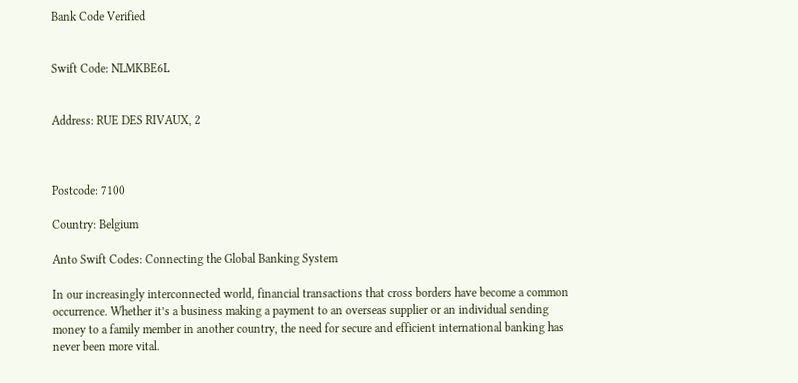Bank Code Verified


Swift Code: NLMKBE6L


Address: RUE DES RIVAUX, 2



Postcode: 7100

Country: Belgium

Anto Swift Codes: Connecting the Global Banking System

In our increasingly interconnected world, financial transactions that cross borders have become a common occurrence. Whether it’s a business making a payment to an overseas supplier or an individual sending money to a family member in another country, the need for secure and efficient international banking has never been more vital.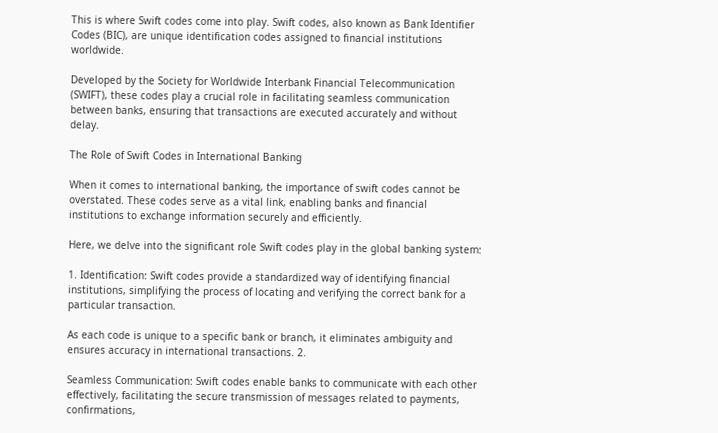This is where Swift codes come into play. Swift codes, also known as Bank Identifier Codes (BIC), are unique identification codes assigned to financial institutions worldwide.

Developed by the Society for Worldwide Interbank Financial Telecommunication (SWIFT), these codes play a crucial role in facilitating seamless communication between banks, ensuring that transactions are executed accurately and without delay.

The Role of Swift Codes in International Banking

When it comes to international banking, the importance of swift codes cannot be overstated. These codes serve as a vital link, enabling banks and financial institutions to exchange information securely and efficiently.

Here, we delve into the significant role Swift codes play in the global banking system:

1. Identification: Swift codes provide a standardized way of identifying financial institutions, simplifying the process of locating and verifying the correct bank for a particular transaction.

As each code is unique to a specific bank or branch, it eliminates ambiguity and ensures accuracy in international transactions. 2.

Seamless Communication: Swift codes enable banks to communicate with each other effectively, facilitating the secure transmission of messages related to payments, confirmations,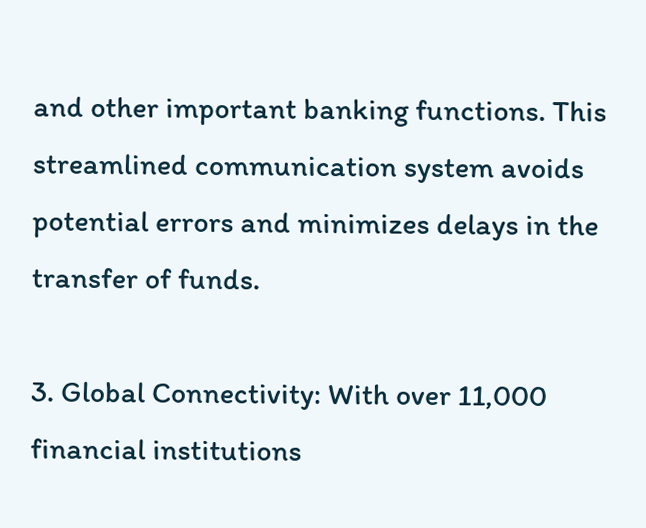and other important banking functions. This streamlined communication system avoids potential errors and minimizes delays in the transfer of funds.

3. Global Connectivity: With over 11,000 financial institutions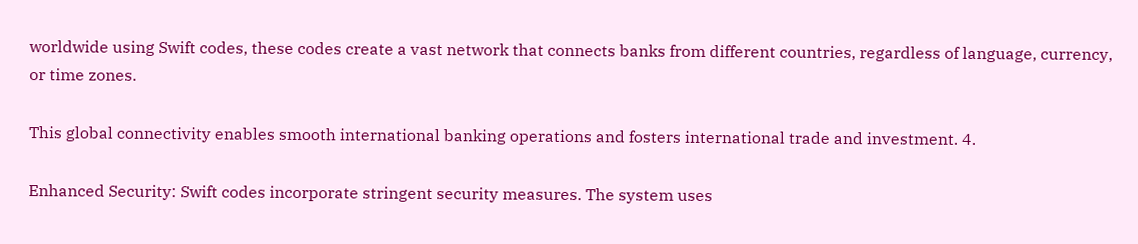worldwide using Swift codes, these codes create a vast network that connects banks from different countries, regardless of language, currency, or time zones.

This global connectivity enables smooth international banking operations and fosters international trade and investment. 4.

Enhanced Security: Swift codes incorporate stringent security measures. The system uses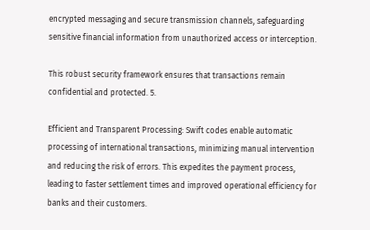encrypted messaging and secure transmission channels, safeguarding sensitive financial information from unauthorized access or interception.

This robust security framework ensures that transactions remain confidential and protected. 5.

Efficient and Transparent Processing: Swift codes enable automatic processing of international transactions, minimizing manual intervention and reducing the risk of errors. This expedites the payment process, leading to faster settlement times and improved operational efficiency for banks and their customers.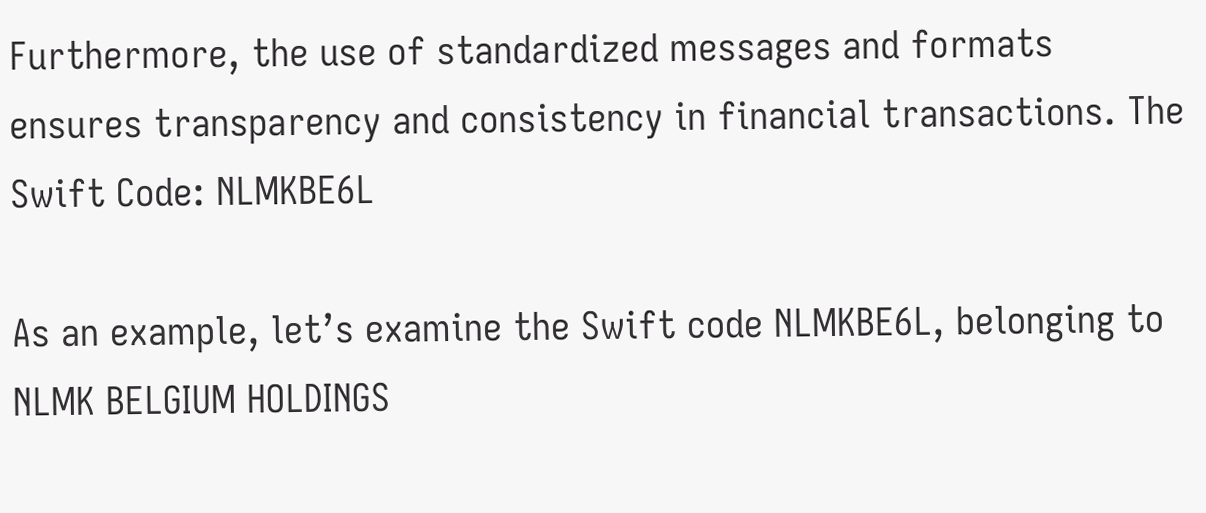Furthermore, the use of standardized messages and formats ensures transparency and consistency in financial transactions. The Swift Code: NLMKBE6L

As an example, let’s examine the Swift code NLMKBE6L, belonging to NLMK BELGIUM HOLDINGS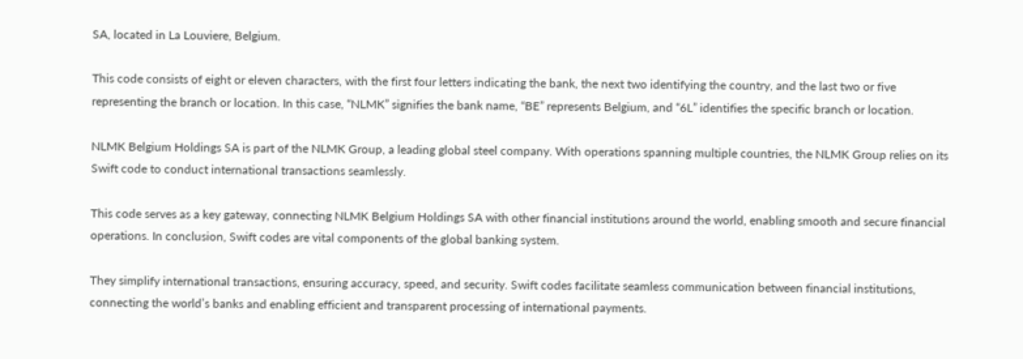SA, located in La Louviere, Belgium.

This code consists of eight or eleven characters, with the first four letters indicating the bank, the next two identifying the country, and the last two or five representing the branch or location. In this case, “NLMK” signifies the bank name, “BE” represents Belgium, and “6L” identifies the specific branch or location.

NLMK Belgium Holdings SA is part of the NLMK Group, a leading global steel company. With operations spanning multiple countries, the NLMK Group relies on its Swift code to conduct international transactions seamlessly.

This code serves as a key gateway, connecting NLMK Belgium Holdings SA with other financial institutions around the world, enabling smooth and secure financial operations. In conclusion, Swift codes are vital components of the global banking system.

They simplify international transactions, ensuring accuracy, speed, and security. Swift codes facilitate seamless communication between financial institutions, connecting the world’s banks and enabling efficient and transparent processing of international payments.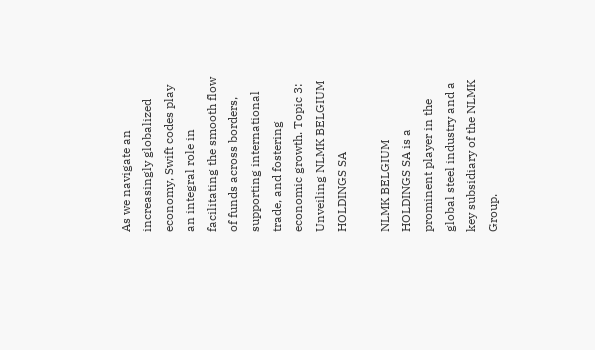As we navigate an increasingly globalized economy, Swift codes play an integral role in facilitating the smooth flow of funds across borders, supporting international trade, and fostering economic growth. Topic 3: Unveiling NLMK BELGIUM HOLDINGS SA

NLMK BELGIUM HOLDINGS SA is a prominent player in the global steel industry and a key subsidiary of the NLMK Group.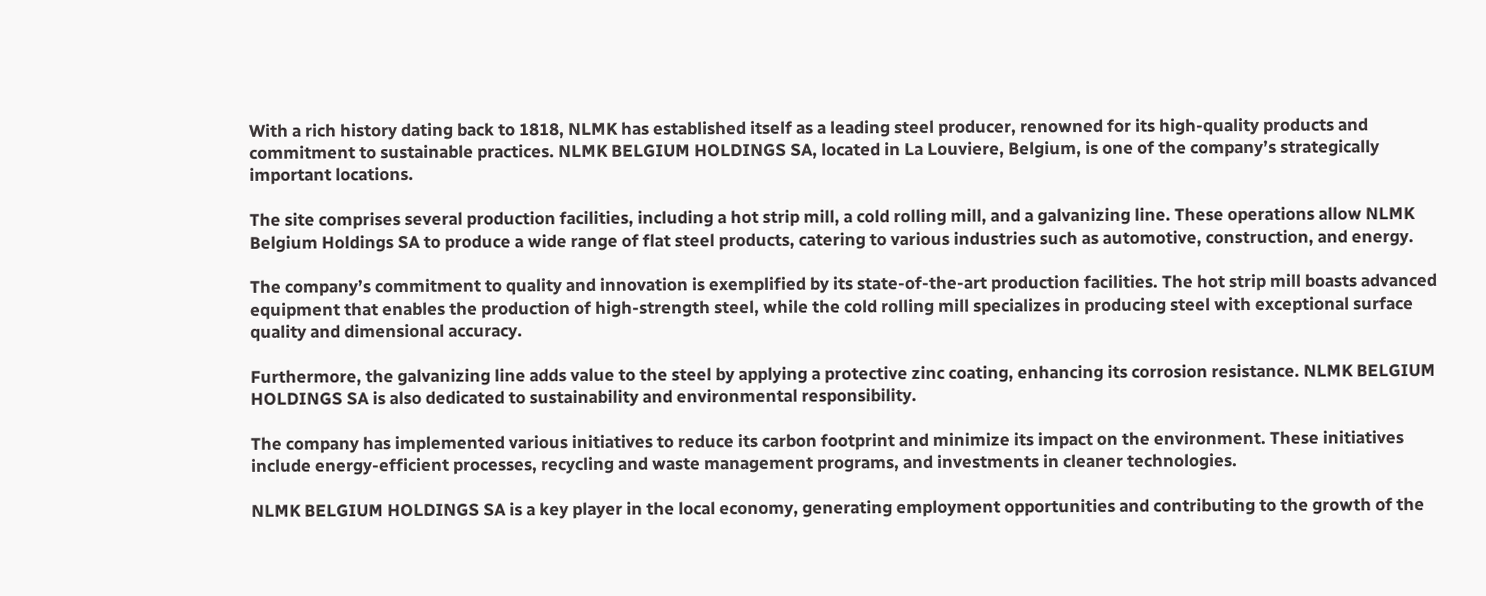With a rich history dating back to 1818, NLMK has established itself as a leading steel producer, renowned for its high-quality products and commitment to sustainable practices. NLMK BELGIUM HOLDINGS SA, located in La Louviere, Belgium, is one of the company’s strategically important locations.

The site comprises several production facilities, including a hot strip mill, a cold rolling mill, and a galvanizing line. These operations allow NLMK Belgium Holdings SA to produce a wide range of flat steel products, catering to various industries such as automotive, construction, and energy.

The company’s commitment to quality and innovation is exemplified by its state-of-the-art production facilities. The hot strip mill boasts advanced equipment that enables the production of high-strength steel, while the cold rolling mill specializes in producing steel with exceptional surface quality and dimensional accuracy.

Furthermore, the galvanizing line adds value to the steel by applying a protective zinc coating, enhancing its corrosion resistance. NLMK BELGIUM HOLDINGS SA is also dedicated to sustainability and environmental responsibility.

The company has implemented various initiatives to reduce its carbon footprint and minimize its impact on the environment. These initiatives include energy-efficient processes, recycling and waste management programs, and investments in cleaner technologies.

NLMK BELGIUM HOLDINGS SA is a key player in the local economy, generating employment opportunities and contributing to the growth of the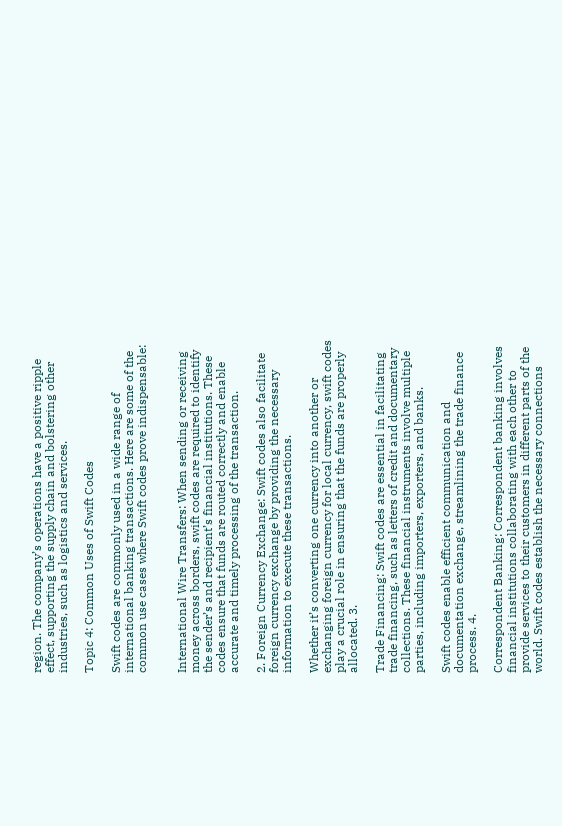region. The company’s operations have a positive ripple effect, supporting the supply chain and bolstering other industries, such as logistics and services.

Topic 4: Common Uses of Swift Codes

Swift codes are commonly used in a wide range of international banking transactions. Here are some of the common use cases where Swift codes prove indispensable:


International Wire Transfers: When sending or receiving money across borders, swift codes are required to identify the sender’s and recipient’s financial institutions. These codes ensure that funds are routed correctly and enable accurate and timely processing of the transaction.

2. Foreign Currency Exchange: Swift codes also facilitate foreign currency exchange by providing the necessary information to execute these transactions.

Whether it’s converting one currency into another or exchanging foreign currency for local currency, swift codes play a crucial role in ensuring that the funds are properly allocated. 3.

Trade Financing: Swift codes are essential in facilitating trade financing, such as letters of credit and documentary collections. These financial instruments involve multiple parties, including importers, exporters, and banks.

Swift codes enable efficient communication and documentation exchange, streamlining the trade finance process. 4.

Correspondent Banking: Correspondent banking involves financial institutions collaborating with each other to provide services to their customers in different parts of the world. Swift codes establish the necessary connections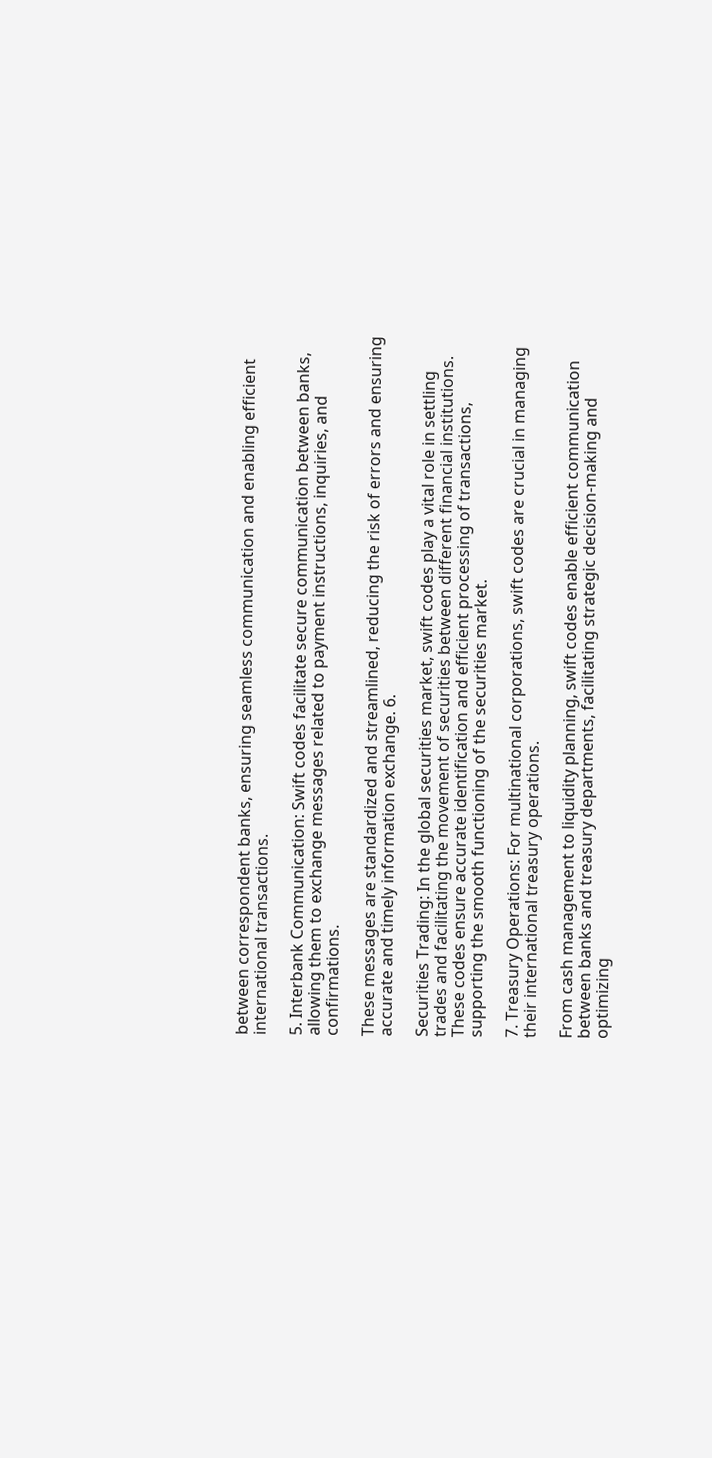between correspondent banks, ensuring seamless communication and enabling efficient international transactions.

5. Interbank Communication: Swift codes facilitate secure communication between banks, allowing them to exchange messages related to payment instructions, inquiries, and confirmations.

These messages are standardized and streamlined, reducing the risk of errors and ensuring accurate and timely information exchange. 6.

Securities Trading: In the global securities market, swift codes play a vital role in settling trades and facilitating the movement of securities between different financial institutions. These codes ensure accurate identification and efficient processing of transactions, supporting the smooth functioning of the securities market.

7. Treasury Operations: For multinational corporations, swift codes are crucial in managing their international treasury operations.

From cash management to liquidity planning, swift codes enable efficient communication between banks and treasury departments, facilitating strategic decision-making and optimizing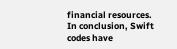financial resources. In conclusion, Swift codes have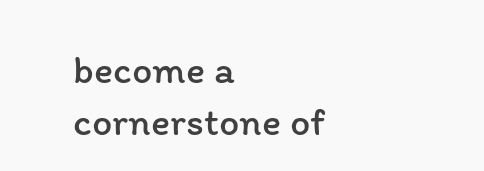become a cornerstone of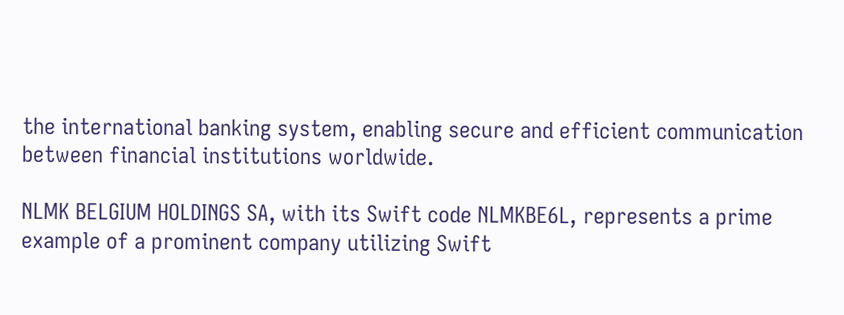the international banking system, enabling secure and efficient communication between financial institutions worldwide.

NLMK BELGIUM HOLDINGS SA, with its Swift code NLMKBE6L, represents a prime example of a prominent company utilizing Swift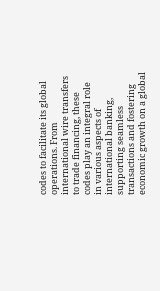codes to facilitate its global operations. From international wire transfers to trade financing, these codes play an integral role in various aspects of international banking, supporting seamless transactions and fostering economic growth on a global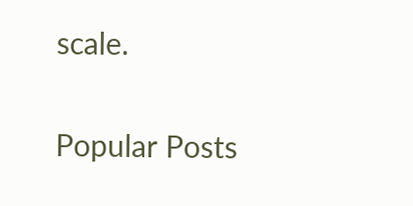scale.

Popular Posts